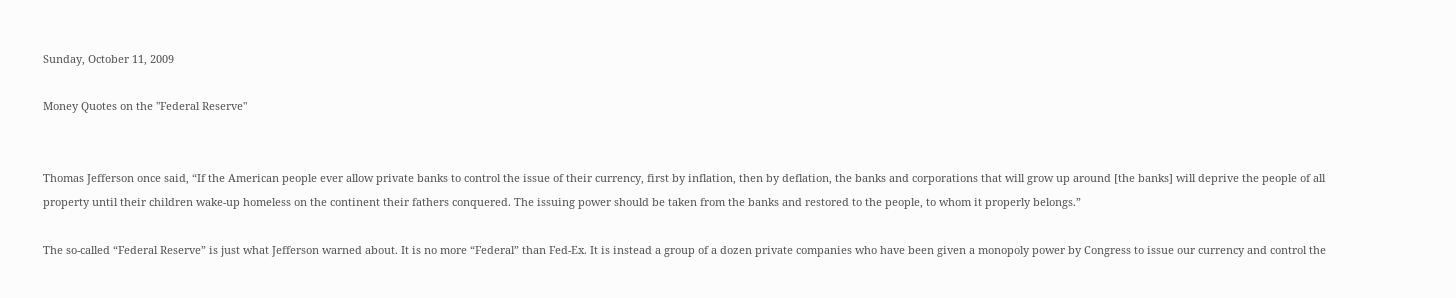Sunday, October 11, 2009

Money Quotes on the "Federal Reserve"


Thomas Jefferson once said, “If the American people ever allow private banks to control the issue of their currency, first by inflation, then by deflation, the banks and corporations that will grow up around [the banks] will deprive the people of all property until their children wake-up homeless on the continent their fathers conquered. The issuing power should be taken from the banks and restored to the people, to whom it properly belongs.”

The so-called “Federal Reserve” is just what Jefferson warned about. It is no more “Federal” than Fed-Ex. It is instead a group of a dozen private companies who have been given a monopoly power by Congress to issue our currency and control the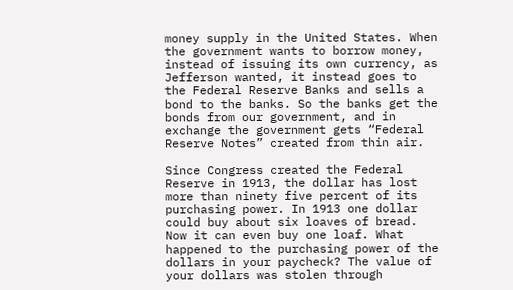money supply in the United States. When the government wants to borrow money, instead of issuing its own currency, as Jefferson wanted, it instead goes to the Federal Reserve Banks and sells a bond to the banks. So the banks get the bonds from our government, and in exchange the government gets “Federal Reserve Notes” created from thin air.

Since Congress created the Federal Reserve in 1913, the dollar has lost more than ninety five percent of its purchasing power. In 1913 one dollar could buy about six loaves of bread. Now it can even buy one loaf. What happened to the purchasing power of the dollars in your paycheck? The value of your dollars was stolen through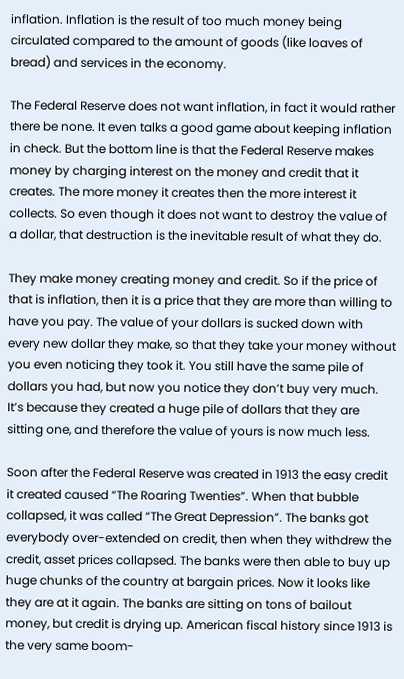inflation. Inflation is the result of too much money being circulated compared to the amount of goods (like loaves of bread) and services in the economy.

The Federal Reserve does not want inflation, in fact it would rather there be none. It even talks a good game about keeping inflation in check. But the bottom line is that the Federal Reserve makes money by charging interest on the money and credit that it creates. The more money it creates then the more interest it collects. So even though it does not want to destroy the value of a dollar, that destruction is the inevitable result of what they do.

They make money creating money and credit. So if the price of that is inflation, then it is a price that they are more than willing to have you pay. The value of your dollars is sucked down with every new dollar they make, so that they take your money without you even noticing they took it. You still have the same pile of dollars you had, but now you notice they don’t buy very much. It’s because they created a huge pile of dollars that they are sitting one, and therefore the value of yours is now much less.

Soon after the Federal Reserve was created in 1913 the easy credit it created caused “The Roaring Twenties”. When that bubble collapsed, it was called “The Great Depression”. The banks got everybody over-extended on credit, then when they withdrew the credit, asset prices collapsed. The banks were then able to buy up huge chunks of the country at bargain prices. Now it looks like they are at it again. The banks are sitting on tons of bailout money, but credit is drying up. American fiscal history since 1913 is the very same boom-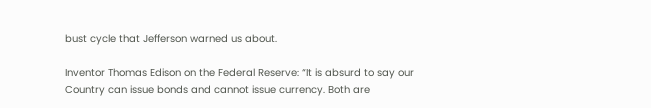bust cycle that Jefferson warned us about.

Inventor Thomas Edison on the Federal Reserve: “It is absurd to say our Country can issue bonds and cannot issue currency. Both are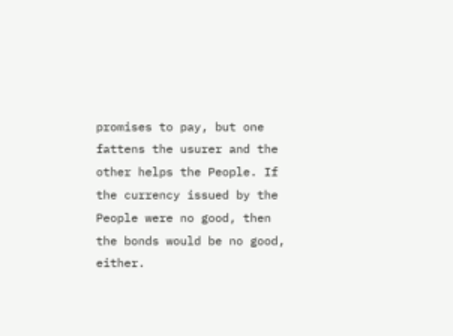promises to pay, but one fattens the usurer and the other helps the People. If the currency issued by the People were no good, then the bonds would be no good, either.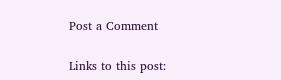Post a Comment

Links to this post: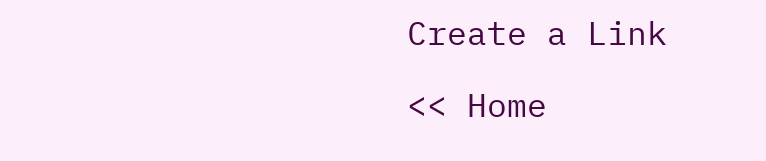Create a Link

<< Home